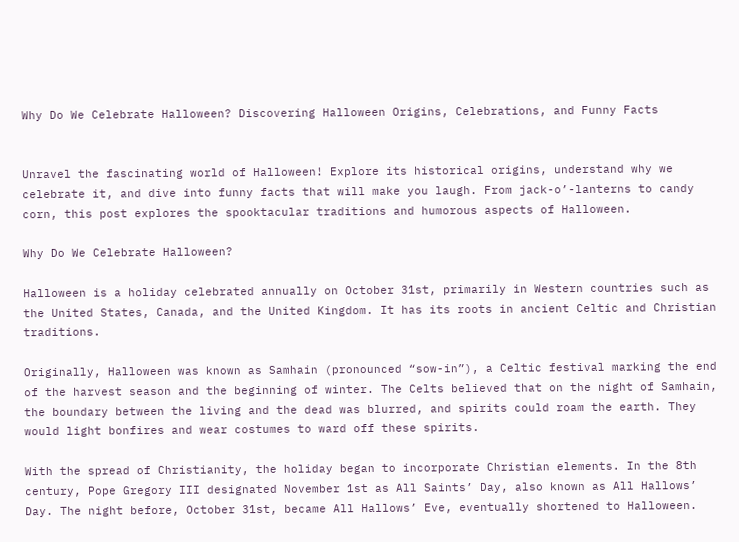Why Do We Celebrate Halloween? Discovering Halloween Origins, Celebrations, and Funny Facts


Unravel the fascinating world of Halloween! Explore its historical origins, understand why we celebrate it, and dive into funny facts that will make you laugh. From jack-o’-lanterns to candy corn, this post explores the spooktacular traditions and humorous aspects of Halloween.

Why Do We Celebrate Halloween?

Halloween is a holiday celebrated annually on October 31st, primarily in Western countries such as the United States, Canada, and the United Kingdom. It has its roots in ancient Celtic and Christian traditions.

Originally, Halloween was known as Samhain (pronounced “sow-in”), a Celtic festival marking the end of the harvest season and the beginning of winter. The Celts believed that on the night of Samhain, the boundary between the living and the dead was blurred, and spirits could roam the earth. They would light bonfires and wear costumes to ward off these spirits.

With the spread of Christianity, the holiday began to incorporate Christian elements. In the 8th century, Pope Gregory III designated November 1st as All Saints’ Day, also known as All Hallows’ Day. The night before, October 31st, became All Hallows’ Eve, eventually shortened to Halloween.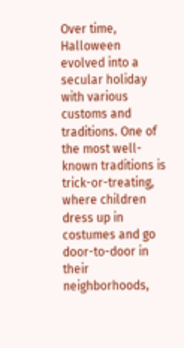Over time, Halloween evolved into a secular holiday with various customs and traditions. One of the most well-known traditions is trick-or-treating, where children dress up in costumes and go door-to-door in their neighborhoods,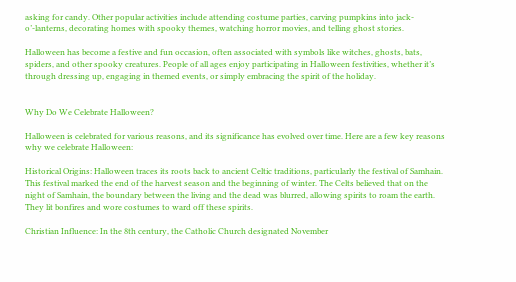asking for candy. Other popular activities include attending costume parties, carving pumpkins into jack-o’-lanterns, decorating homes with spooky themes, watching horror movies, and telling ghost stories.

Halloween has become a festive and fun occasion, often associated with symbols like witches, ghosts, bats, spiders, and other spooky creatures. People of all ages enjoy participating in Halloween festivities, whether it’s through dressing up, engaging in themed events, or simply embracing the spirit of the holiday.


Why Do We Celebrate Halloween?

Halloween is celebrated for various reasons, and its significance has evolved over time. Here are a few key reasons why we celebrate Halloween:

Historical Origins: Halloween traces its roots back to ancient Celtic traditions, particularly the festival of Samhain. This festival marked the end of the harvest season and the beginning of winter. The Celts believed that on the night of Samhain, the boundary between the living and the dead was blurred, allowing spirits to roam the earth. They lit bonfires and wore costumes to ward off these spirits.

Christian Influence: In the 8th century, the Catholic Church designated November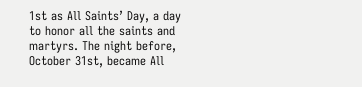1st as All Saints’ Day, a day to honor all the saints and martyrs. The night before, October 31st, became All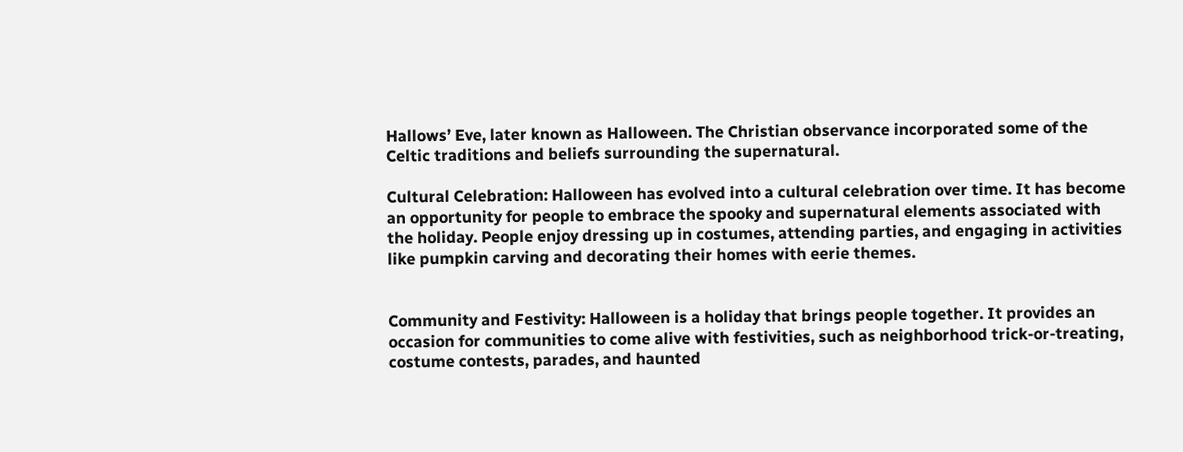Hallows’ Eve, later known as Halloween. The Christian observance incorporated some of the Celtic traditions and beliefs surrounding the supernatural.

Cultural Celebration: Halloween has evolved into a cultural celebration over time. It has become an opportunity for people to embrace the spooky and supernatural elements associated with the holiday. People enjoy dressing up in costumes, attending parties, and engaging in activities like pumpkin carving and decorating their homes with eerie themes.


Community and Festivity: Halloween is a holiday that brings people together. It provides an occasion for communities to come alive with festivities, such as neighborhood trick-or-treating, costume contests, parades, and haunted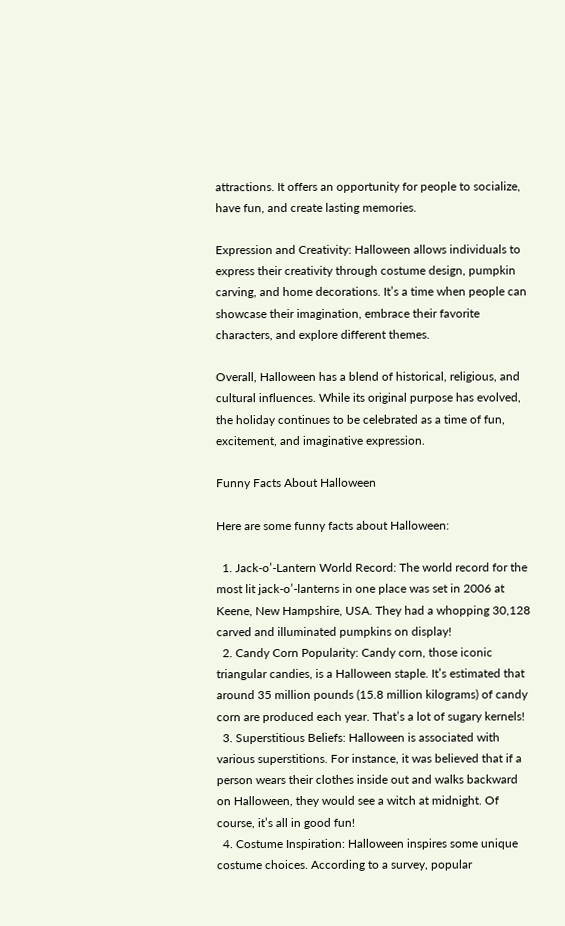attractions. It offers an opportunity for people to socialize, have fun, and create lasting memories.

Expression and Creativity: Halloween allows individuals to express their creativity through costume design, pumpkin carving, and home decorations. It’s a time when people can showcase their imagination, embrace their favorite characters, and explore different themes.

Overall, Halloween has a blend of historical, religious, and cultural influences. While its original purpose has evolved, the holiday continues to be celebrated as a time of fun, excitement, and imaginative expression.

Funny Facts About Halloween

Here are some funny facts about Halloween:

  1. Jack-o’-Lantern World Record: The world record for the most lit jack-o’-lanterns in one place was set in 2006 at Keene, New Hampshire, USA. They had a whopping 30,128 carved and illuminated pumpkins on display!
  2. Candy Corn Popularity: Candy corn, those iconic triangular candies, is a Halloween staple. It’s estimated that around 35 million pounds (15.8 million kilograms) of candy corn are produced each year. That’s a lot of sugary kernels!
  3. Superstitious Beliefs: Halloween is associated with various superstitions. For instance, it was believed that if a person wears their clothes inside out and walks backward on Halloween, they would see a witch at midnight. Of course, it’s all in good fun!
  4. Costume Inspiration: Halloween inspires some unique costume choices. According to a survey, popular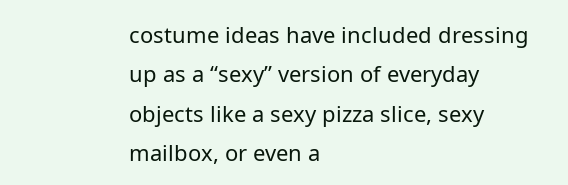costume ideas have included dressing up as a “sexy” version of everyday objects like a sexy pizza slice, sexy mailbox, or even a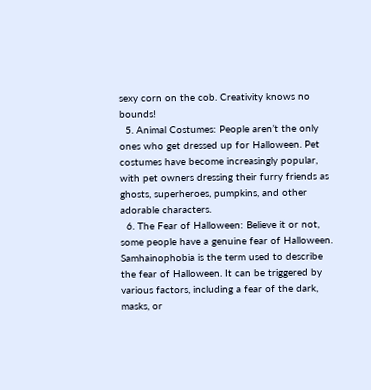sexy corn on the cob. Creativity knows no bounds!
  5. Animal Costumes: People aren’t the only ones who get dressed up for Halloween. Pet costumes have become increasingly popular, with pet owners dressing their furry friends as ghosts, superheroes, pumpkins, and other adorable characters.
  6. The Fear of Halloween: Believe it or not, some people have a genuine fear of Halloween. Samhainophobia is the term used to describe the fear of Halloween. It can be triggered by various factors, including a fear of the dark, masks, or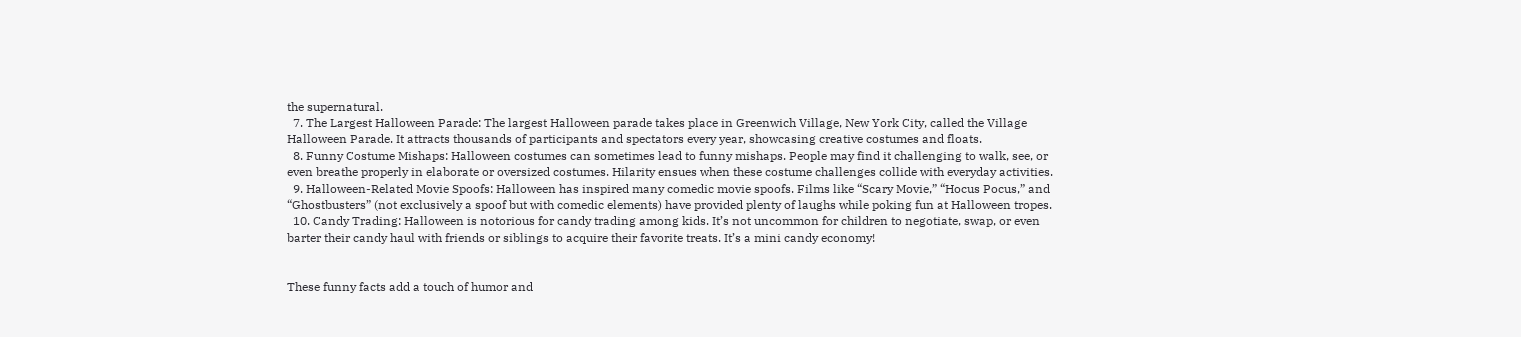the supernatural.
  7. The Largest Halloween Parade: The largest Halloween parade takes place in Greenwich Village, New York City, called the Village Halloween Parade. It attracts thousands of participants and spectators every year, showcasing creative costumes and floats.
  8. Funny Costume Mishaps: Halloween costumes can sometimes lead to funny mishaps. People may find it challenging to walk, see, or even breathe properly in elaborate or oversized costumes. Hilarity ensues when these costume challenges collide with everyday activities.
  9. Halloween-Related Movie Spoofs: Halloween has inspired many comedic movie spoofs. Films like “Scary Movie,” “Hocus Pocus,” and “Ghostbusters” (not exclusively a spoof but with comedic elements) have provided plenty of laughs while poking fun at Halloween tropes.
  10. Candy Trading: Halloween is notorious for candy trading among kids. It’s not uncommon for children to negotiate, swap, or even barter their candy haul with friends or siblings to acquire their favorite treats. It’s a mini candy economy!


These funny facts add a touch of humor and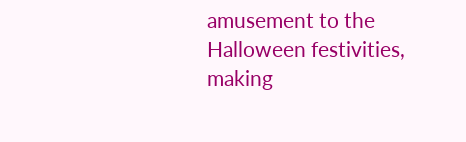amusement to the Halloween festivities, making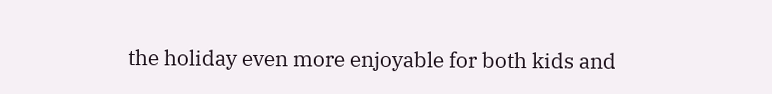the holiday even more enjoyable for both kids and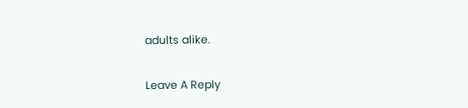adults alike.

Leave A Reply